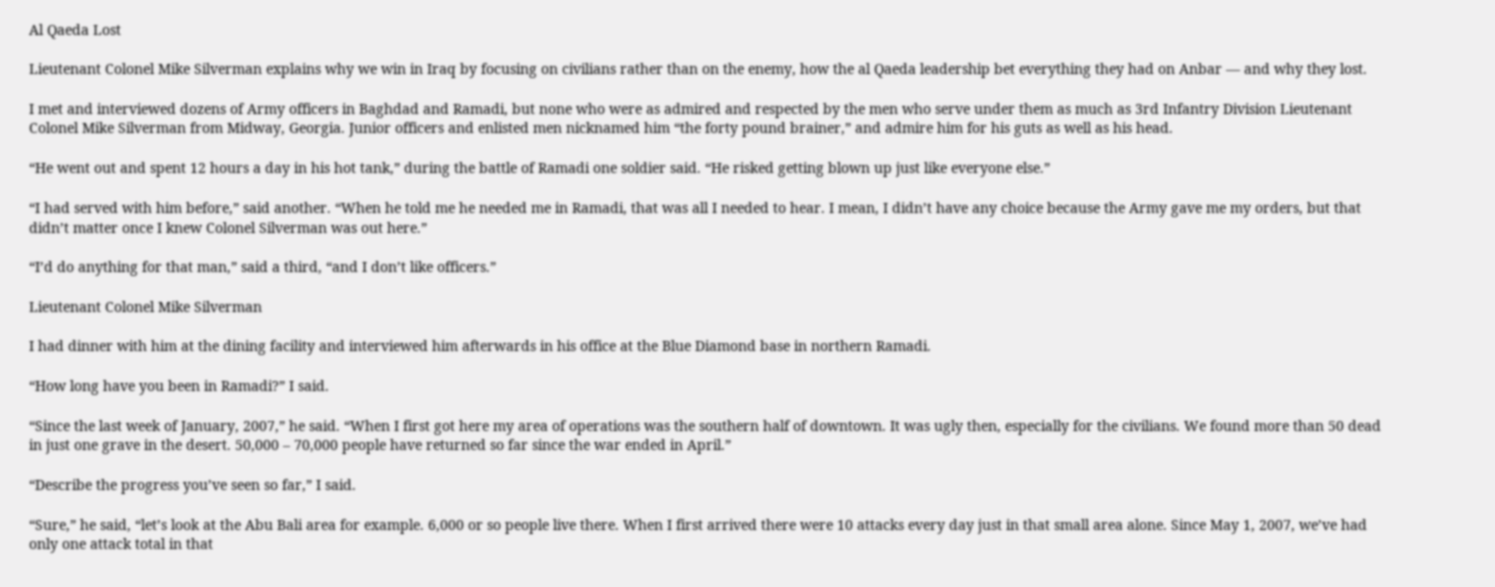Al Qaeda Lost

Lieutenant Colonel Mike Silverman explains why we win in Iraq by focusing on civilians rather than on the enemy, how the al Qaeda leadership bet everything they had on Anbar — and why they lost.

I met and interviewed dozens of Army officers in Baghdad and Ramadi, but none who were as admired and respected by the men who serve under them as much as 3rd Infantry Division Lieutenant Colonel Mike Silverman from Midway, Georgia. Junior officers and enlisted men nicknamed him “the forty pound brainer,” and admire him for his guts as well as his head.

“He went out and spent 12 hours a day in his hot tank,” during the battle of Ramadi one soldier said. “He risked getting blown up just like everyone else.”

“I had served with him before,” said another. “When he told me he needed me in Ramadi, that was all I needed to hear. I mean, I didn’t have any choice because the Army gave me my orders, but that didn’t matter once I knew Colonel Silverman was out here.”

“I’d do anything for that man,” said a third, “and I don’t like officers.”

Lieutenant Colonel Mike Silverman

I had dinner with him at the dining facility and interviewed him afterwards in his office at the Blue Diamond base in northern Ramadi.

“How long have you been in Ramadi?” I said.

“Since the last week of January, 2007,” he said. “When I first got here my area of operations was the southern half of downtown. It was ugly then, especially for the civilians. We found more than 50 dead in just one grave in the desert. 50,000 – 70,000 people have returned so far since the war ended in April.”

“Describe the progress you’ve seen so far,” I said.

“Sure,” he said, “let’s look at the Abu Bali area for example. 6,000 or so people live there. When I first arrived there were 10 attacks every day just in that small area alone. Since May 1, 2007, we’ve had only one attack total in that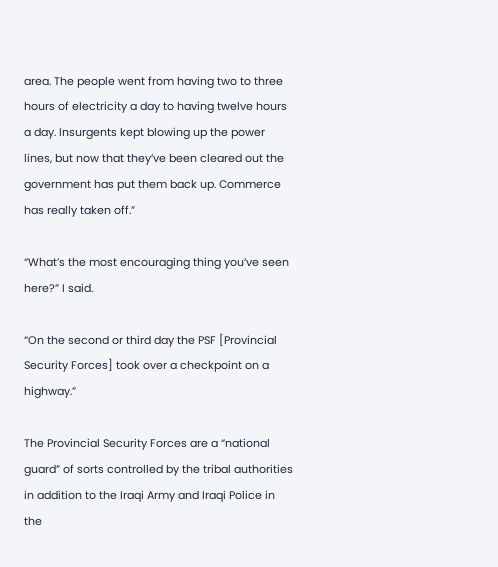area. The people went from having two to three hours of electricity a day to having twelve hours a day. Insurgents kept blowing up the power lines, but now that they’ve been cleared out the government has put them back up. Commerce has really taken off.”

“What’s the most encouraging thing you’ve seen here?” I said.

“On the second or third day the PSF [Provincial Security Forces] took over a checkpoint on a highway.”

The Provincial Security Forces are a “national guard” of sorts controlled by the tribal authorities in addition to the Iraqi Army and Iraqi Police in the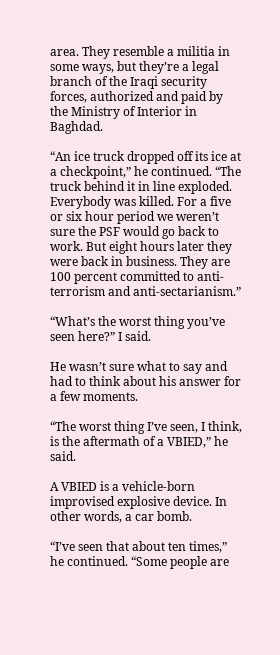area. They resemble a militia in some ways, but they’re a legal branch of the Iraqi security forces, authorized and paid by the Ministry of Interior in Baghdad.

“An ice truck dropped off its ice at a checkpoint,” he continued. “The truck behind it in line exploded. Everybody was killed. For a five or six hour period we weren’t sure the PSF would go back to work. But eight hours later they were back in business. They are 100 percent committed to anti-terrorism and anti-sectarianism.”

“What’s the worst thing you’ve seen here?” I said.

He wasn’t sure what to say and had to think about his answer for a few moments.

“The worst thing I’ve seen, I think, is the aftermath of a VBIED,” he said.

A VBIED is a vehicle-born improvised explosive device. In other words, a car bomb.

“I’ve seen that about ten times,” he continued. “Some people are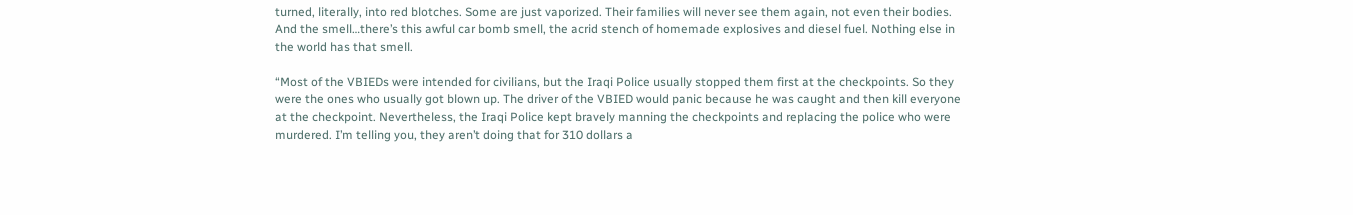turned, literally, into red blotches. Some are just vaporized. Their families will never see them again, not even their bodies. And the smell…there’s this awful car bomb smell, the acrid stench of homemade explosives and diesel fuel. Nothing else in the world has that smell.

“Most of the VBIEDs were intended for civilians, but the Iraqi Police usually stopped them first at the checkpoints. So they were the ones who usually got blown up. The driver of the VBIED would panic because he was caught and then kill everyone at the checkpoint. Nevertheless, the Iraqi Police kept bravely manning the checkpoints and replacing the police who were murdered. I’m telling you, they aren’t doing that for 310 dollars a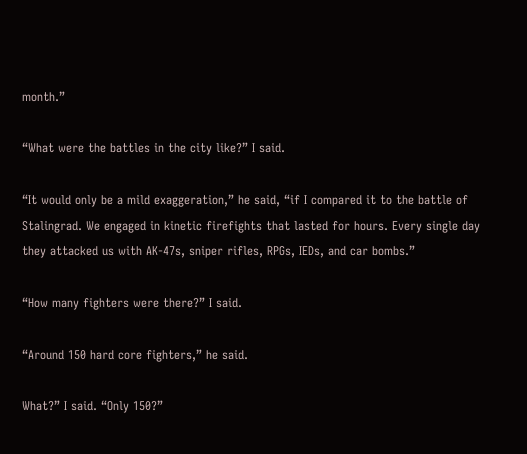month.”

“What were the battles in the city like?” I said.

“It would only be a mild exaggeration,” he said, “if I compared it to the battle of Stalingrad. We engaged in kinetic firefights that lasted for hours. Every single day they attacked us with AK-47s, sniper rifles, RPGs, IEDs, and car bombs.”

“How many fighters were there?” I said.

“Around 150 hard core fighters,” he said.

What?” I said. “Only 150?”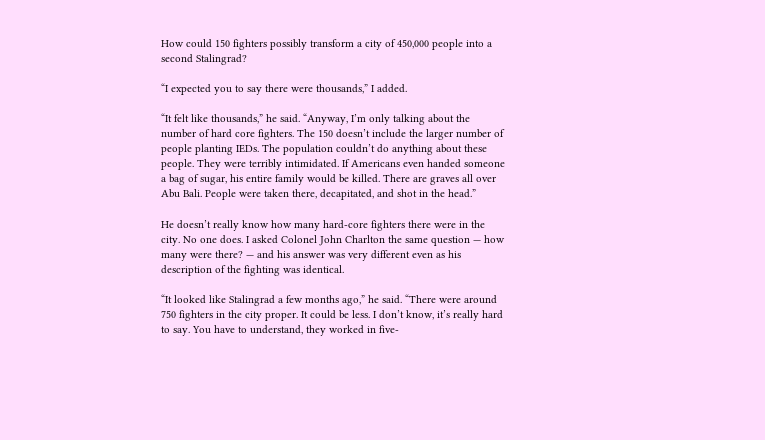How could 150 fighters possibly transform a city of 450,000 people into a second Stalingrad?

“I expected you to say there were thousands,” I added.

“It felt like thousands,” he said. “Anyway, I’m only talking about the number of hard core fighters. The 150 doesn’t include the larger number of people planting IEDs. The population couldn’t do anything about these people. They were terribly intimidated. If Americans even handed someone a bag of sugar, his entire family would be killed. There are graves all over Abu Bali. People were taken there, decapitated, and shot in the head.”

He doesn’t really know how many hard-core fighters there were in the city. No one does. I asked Colonel John Charlton the same question — how many were there? — and his answer was very different even as his description of the fighting was identical.

“It looked like Stalingrad a few months ago,” he said. “There were around 750 fighters in the city proper. It could be less. I don’t know, it’s really hard to say. You have to understand, they worked in five-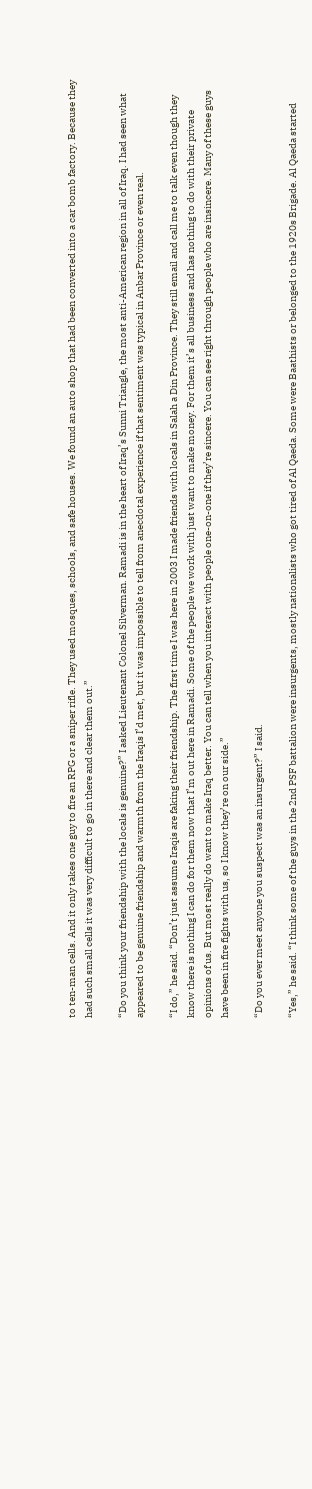to ten-man cells. And it only takes one guy to fire an RPG or a sniper rifle. They used mosques, schools, and safe houses. We found an auto shop that had been converted into a car bomb factory. Because they had such small cells it was very difficult to go in there and clear them out.”

“Do you think your friendship with the locals is genuine?” I asked Lieutenant Colonel Silverman. Ramadi is in the heart of Iraq’s Sunni Triangle, the most anti-American region in all of Iraq. I had seen what appeared to be genuine friendship and warmth from the Iraqis I’d met, but it was impossible to tell from anecdotal experience if that sentiment was typical in Anbar Province or even real.

“I do,” he said. “Don’t just assume Iraqis are faking their friendship. The first time I was here in 2003 I made friends with locals in Salah a Din Province. They still email and call me to talk even though they know there is nothing I can do for them now that I’m out here in Ramadi. Some of the people we work with just want to make money. For them it’s all business and has nothing to do with their private opinions of us. But most really do want to make Iraq better. You can tell when you interact with people one-on-one if they’re sincere. You can see right through people who are insincere. Many of these guys have been in fire fights with us, so I know they’re on our side.”

“Do you ever meet anyone you suspect was an insurgent?” I said.

“Yes,” he said. “I think some of the guys in the 2nd PSF battalion were insurgents, mostly nationalists who got tired of Al Qaeda. Some were Baathists or belonged to the 1920s Brigade. Al Qaeda started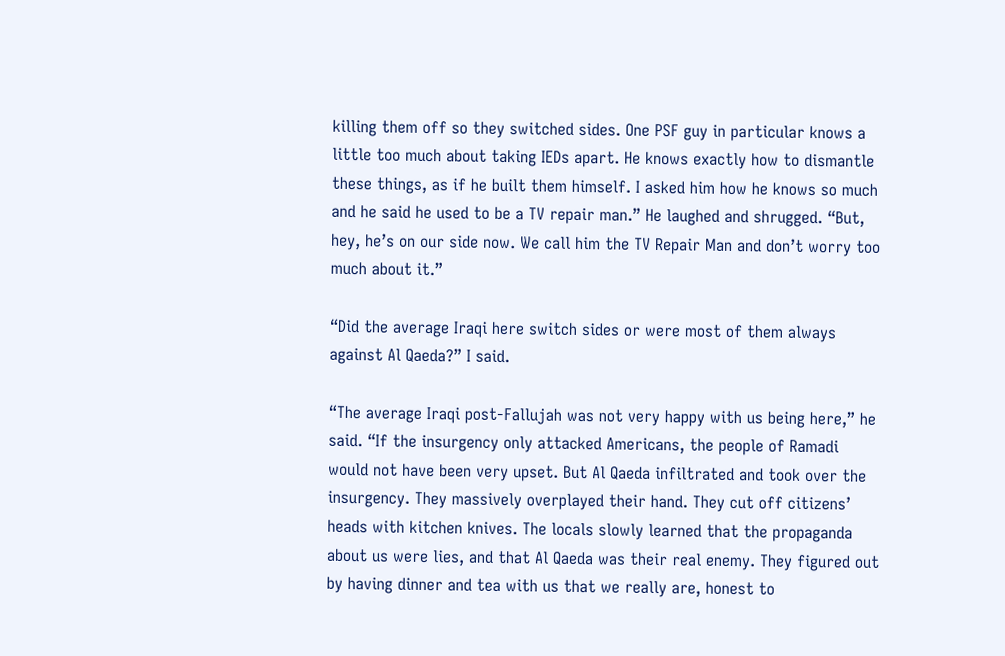killing them off so they switched sides. One PSF guy in particular knows a little too much about taking IEDs apart. He knows exactly how to dismantle these things, as if he built them himself. I asked him how he knows so much and he said he used to be a TV repair man.” He laughed and shrugged. “But, hey, he’s on our side now. We call him the TV Repair Man and don’t worry too much about it.”

“Did the average Iraqi here switch sides or were most of them always against Al Qaeda?” I said.

“The average Iraqi post-Fallujah was not very happy with us being here,” he said. “If the insurgency only attacked Americans, the people of Ramadi would not have been very upset. But Al Qaeda infiltrated and took over the insurgency. They massively overplayed their hand. They cut off citizens’ heads with kitchen knives. The locals slowly learned that the propaganda about us were lies, and that Al Qaeda was their real enemy. They figured out by having dinner and tea with us that we really are, honest to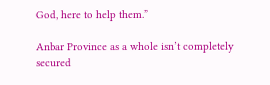God, here to help them.”

Anbar Province as a whole isn’t completely secured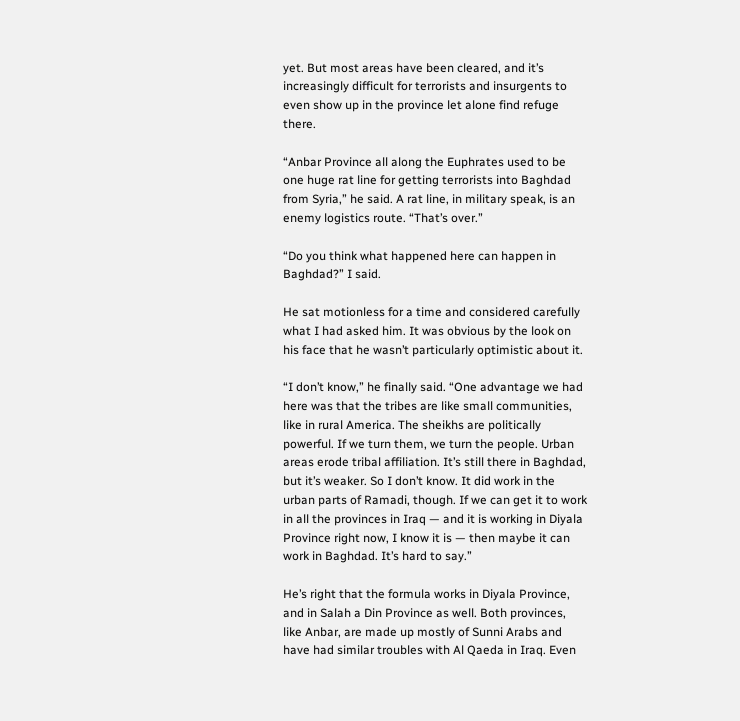yet. But most areas have been cleared, and it’s increasingly difficult for terrorists and insurgents to even show up in the province let alone find refuge there.

“Anbar Province all along the Euphrates used to be one huge rat line for getting terrorists into Baghdad from Syria,” he said. A rat line, in military speak, is an enemy logistics route. “That’s over.”

“Do you think what happened here can happen in Baghdad?” I said.

He sat motionless for a time and considered carefully what I had asked him. It was obvious by the look on his face that he wasn’t particularly optimistic about it.

“I don’t know,” he finally said. “One advantage we had here was that the tribes are like small communities, like in rural America. The sheikhs are politically powerful. If we turn them, we turn the people. Urban areas erode tribal affiliation. It’s still there in Baghdad, but it’s weaker. So I don’t know. It did work in the urban parts of Ramadi, though. If we can get it to work in all the provinces in Iraq — and it is working in Diyala Province right now, I know it is — then maybe it can work in Baghdad. It’s hard to say.”

He’s right that the formula works in Diyala Province, and in Salah a Din Province as well. Both provinces, like Anbar, are made up mostly of Sunni Arabs and have had similar troubles with Al Qaeda in Iraq. Even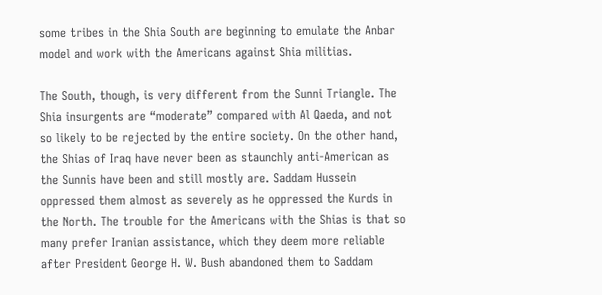some tribes in the Shia South are beginning to emulate the Anbar model and work with the Americans against Shia militias.

The South, though, is very different from the Sunni Triangle. The Shia insurgents are “moderate” compared with Al Qaeda, and not so likely to be rejected by the entire society. On the other hand, the Shias of Iraq have never been as staunchly anti-American as the Sunnis have been and still mostly are. Saddam Hussein oppressed them almost as severely as he oppressed the Kurds in the North. The trouble for the Americans with the Shias is that so many prefer Iranian assistance, which they deem more reliable after President George H. W. Bush abandoned them to Saddam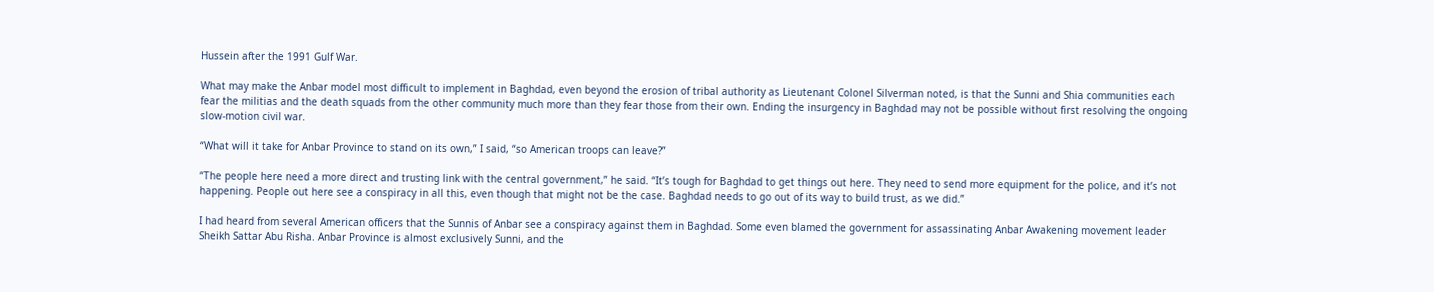Hussein after the 1991 Gulf War.

What may make the Anbar model most difficult to implement in Baghdad, even beyond the erosion of tribal authority as Lieutenant Colonel Silverman noted, is that the Sunni and Shia communities each fear the militias and the death squads from the other community much more than they fear those from their own. Ending the insurgency in Baghdad may not be possible without first resolving the ongoing slow-motion civil war.

“What will it take for Anbar Province to stand on its own,” I said, “so American troops can leave?”

“The people here need a more direct and trusting link with the central government,” he said. “It’s tough for Baghdad to get things out here. They need to send more equipment for the police, and it’s not happening. People out here see a conspiracy in all this, even though that might not be the case. Baghdad needs to go out of its way to build trust, as we did.”

I had heard from several American officers that the Sunnis of Anbar see a conspiracy against them in Baghdad. Some even blamed the government for assassinating Anbar Awakening movement leader Sheikh Sattar Abu Risha. Anbar Province is almost exclusively Sunni, and the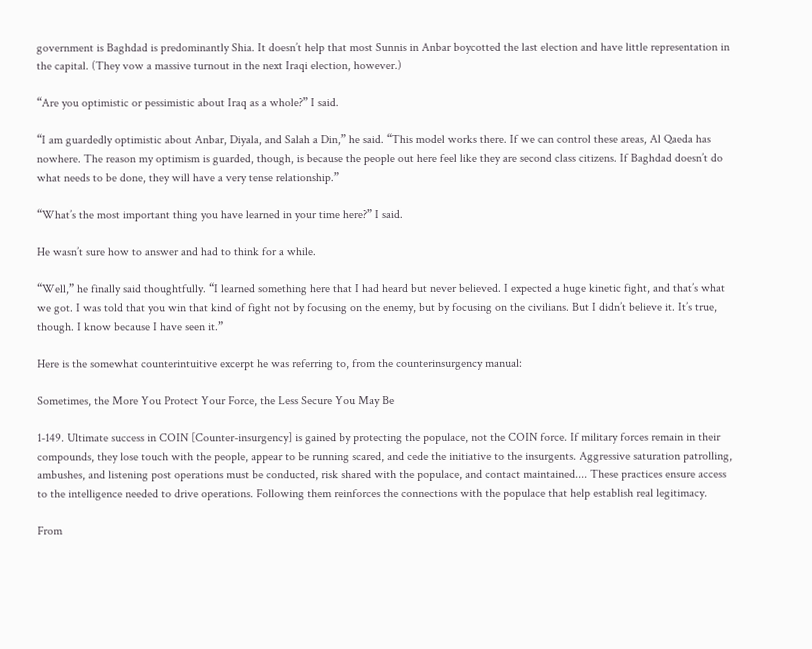government is Baghdad is predominantly Shia. It doesn’t help that most Sunnis in Anbar boycotted the last election and have little representation in the capital. (They vow a massive turnout in the next Iraqi election, however.)

“Are you optimistic or pessimistic about Iraq as a whole?” I said.

“I am guardedly optimistic about Anbar, Diyala, and Salah a Din,” he said. “This model works there. If we can control these areas, Al Qaeda has nowhere. The reason my optimism is guarded, though, is because the people out here feel like they are second class citizens. If Baghdad doesn’t do what needs to be done, they will have a very tense relationship.”

“What’s the most important thing you have learned in your time here?” I said.

He wasn’t sure how to answer and had to think for a while.

“Well,” he finally said thoughtfully. “I learned something here that I had heard but never believed. I expected a huge kinetic fight, and that’s what we got. I was told that you win that kind of fight not by focusing on the enemy, but by focusing on the civilians. But I didn’t believe it. It’s true, though. I know because I have seen it.”

Here is the somewhat counterintuitive excerpt he was referring to, from the counterinsurgency manual:

Sometimes, the More You Protect Your Force, the Less Secure You May Be

1-149. Ultimate success in COIN [Counter-insurgency] is gained by protecting the populace, not the COIN force. If military forces remain in their compounds, they lose touch with the people, appear to be running scared, and cede the initiative to the insurgents. Aggressive saturation patrolling, ambushes, and listening post operations must be conducted, risk shared with the populace, and contact maintained.... These practices ensure access to the intelligence needed to drive operations. Following them reinforces the connections with the populace that help establish real legitimacy.

From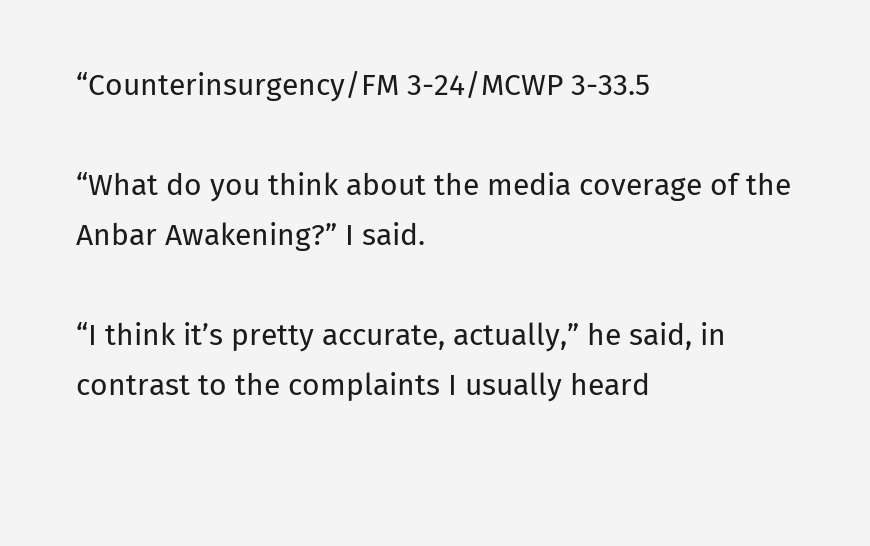“Counterinsurgency/FM 3-24/MCWP 3-33.5

“What do you think about the media coverage of the Anbar Awakening?” I said.

“I think it’s pretty accurate, actually,” he said, in contrast to the complaints I usually heard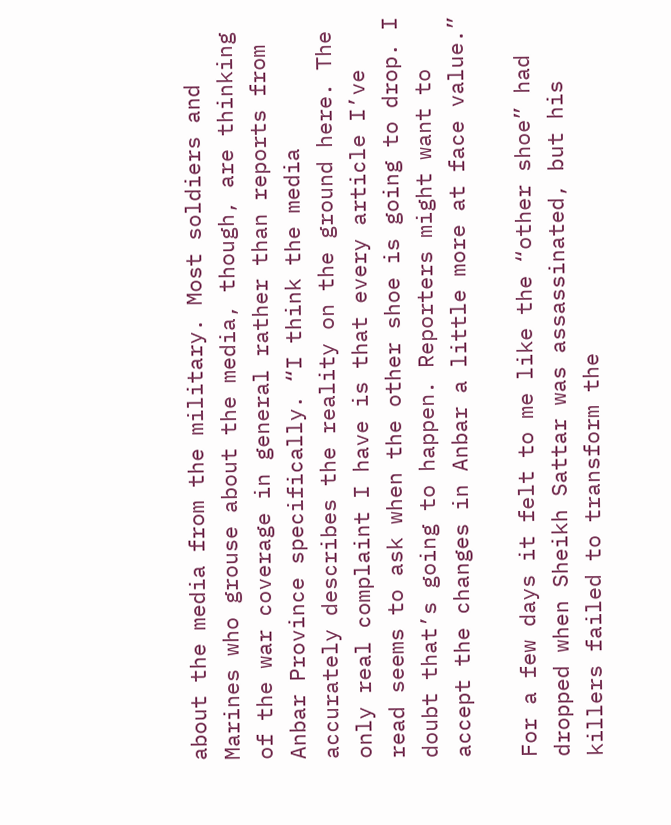about the media from the military. Most soldiers and Marines who grouse about the media, though, are thinking of the war coverage in general rather than reports from Anbar Province specifically. “I think the media accurately describes the reality on the ground here. The only real complaint I have is that every article I’ve read seems to ask when the other shoe is going to drop. I doubt that’s going to happen. Reporters might want to accept the changes in Anbar a little more at face value.”

For a few days it felt to me like the “other shoe” had dropped when Sheikh Sattar was assassinated, but his killers failed to transform the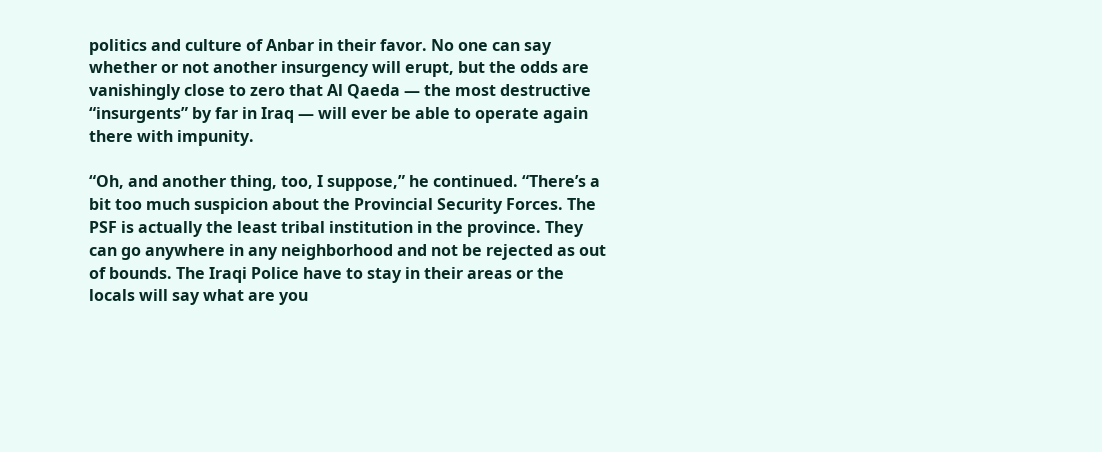politics and culture of Anbar in their favor. No one can say whether or not another insurgency will erupt, but the odds are vanishingly close to zero that Al Qaeda — the most destructive “insurgents” by far in Iraq — will ever be able to operate again there with impunity.

“Oh, and another thing, too, I suppose,” he continued. “There’s a bit too much suspicion about the Provincial Security Forces. The PSF is actually the least tribal institution in the province. They can go anywhere in any neighborhood and not be rejected as out of bounds. The Iraqi Police have to stay in their areas or the locals will say what are you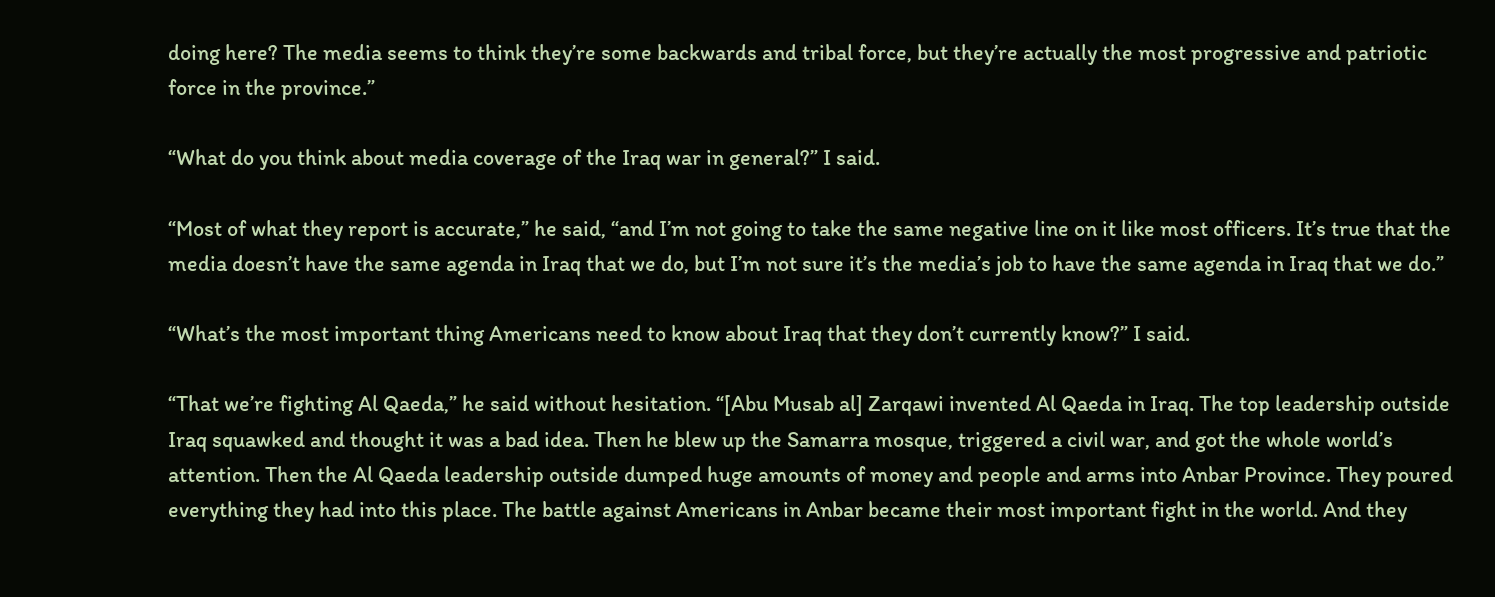doing here? The media seems to think they’re some backwards and tribal force, but they’re actually the most progressive and patriotic force in the province.”

“What do you think about media coverage of the Iraq war in general?” I said.

“Most of what they report is accurate,” he said, “and I’m not going to take the same negative line on it like most officers. It’s true that the media doesn’t have the same agenda in Iraq that we do, but I’m not sure it’s the media’s job to have the same agenda in Iraq that we do.”

“What’s the most important thing Americans need to know about Iraq that they don’t currently know?” I said.

“That we’re fighting Al Qaeda,” he said without hesitation. “[Abu Musab al] Zarqawi invented Al Qaeda in Iraq. The top leadership outside Iraq squawked and thought it was a bad idea. Then he blew up the Samarra mosque, triggered a civil war, and got the whole world’s attention. Then the Al Qaeda leadership outside dumped huge amounts of money and people and arms into Anbar Province. They poured everything they had into this place. The battle against Americans in Anbar became their most important fight in the world. And they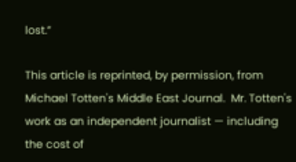lost.”

This article is reprinted, by permission, from Michael Totten's Middle East Journal.  Mr. Totten's work as an independent journalist — including the cost of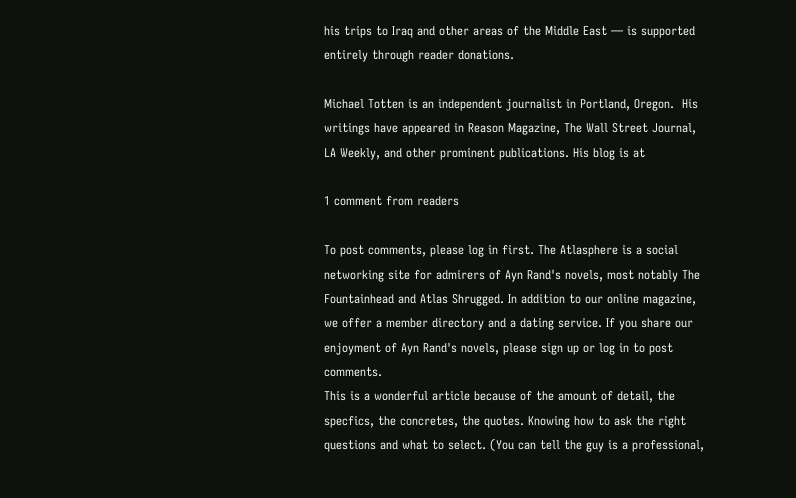his trips to Iraq and other areas of the Middle East — is supported entirely through reader donations.

Michael Totten is an independent journalist in Portland, Oregon.  His writings have appeared in Reason Magazine, The Wall Street Journal, LA Weekly, and other prominent publications. His blog is at

1 comment from readers

To post comments, please log in first. The Atlasphere is a social networking site for admirers of Ayn Rand's novels, most notably The Fountainhead and Atlas Shrugged. In addition to our online magazine, we offer a member directory and a dating service. If you share our enjoyment of Ayn Rand's novels, please sign up or log in to post comments.
This is a wonderful article because of the amount of detail, the specfics, the concretes, the quotes. Knowing how to ask the right questions and what to select. (You can tell the guy is a professional,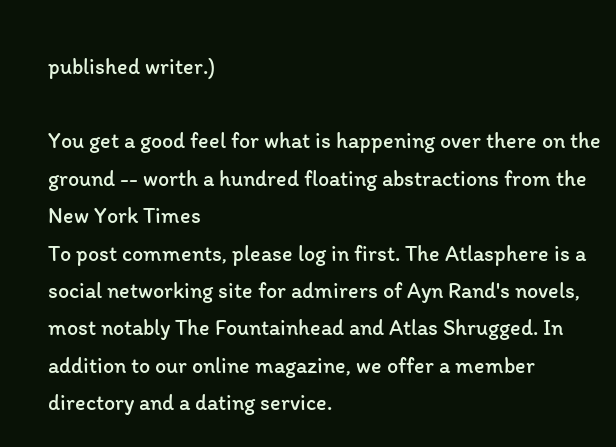published writer.)

You get a good feel for what is happening over there on the ground -- worth a hundred floating abstractions from the New York Times
To post comments, please log in first. The Atlasphere is a social networking site for admirers of Ayn Rand's novels, most notably The Fountainhead and Atlas Shrugged. In addition to our online magazine, we offer a member directory and a dating service.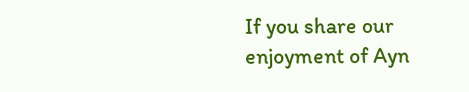If you share our enjoyment of Ayn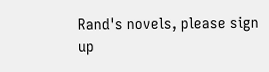Rand's novels, please sign up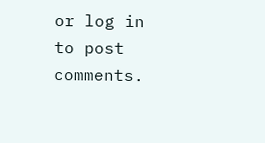or log in to post comments.